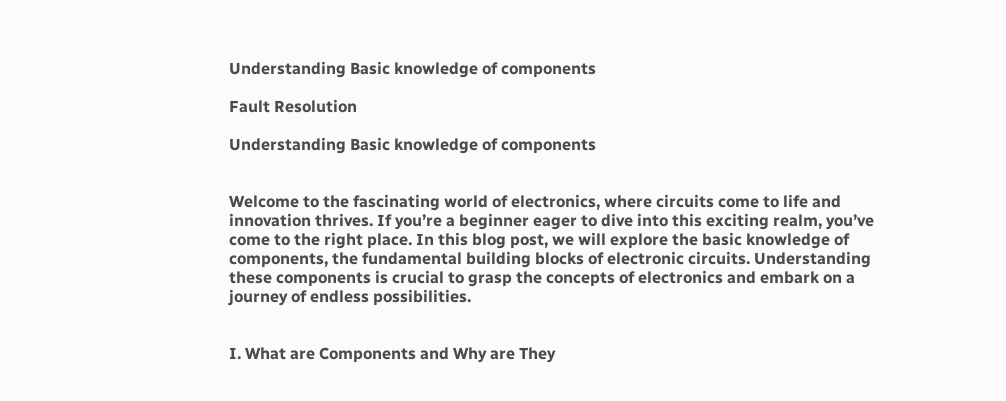Understanding Basic knowledge of components

Fault Resolution

Understanding Basic knowledge of components


Welcome to the fascinating world of electronics, where circuits come to life and innovation thrives. If you’re a beginner eager to dive into this exciting realm, you’ve come to the right place. In this blog post, we will explore the basic knowledge of components, the fundamental building blocks of electronic circuits. Understanding these components is crucial to grasp the concepts of electronics and embark on a journey of endless possibilities.


I. What are Components and Why are They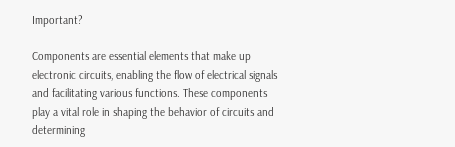Important?

Components are essential elements that make up electronic circuits, enabling the flow of electrical signals and facilitating various functions. These components play a vital role in shaping the behavior of circuits and determining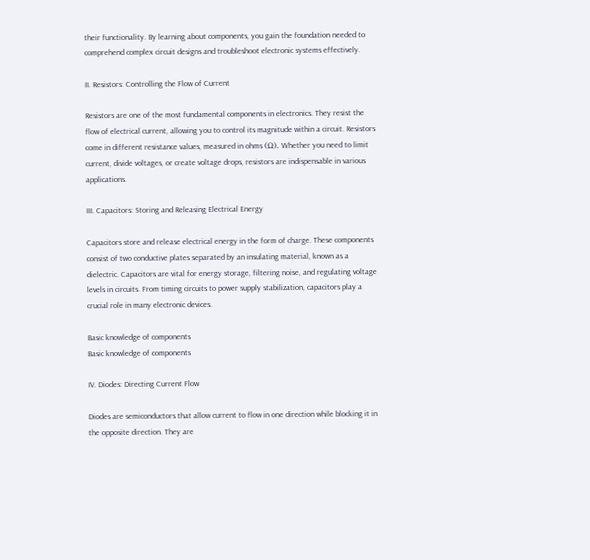their functionality. By learning about components, you gain the foundation needed to comprehend complex circuit designs and troubleshoot electronic systems effectively.

II. Resistors: Controlling the Flow of Current

Resistors are one of the most fundamental components in electronics. They resist the flow of electrical current, allowing you to control its magnitude within a circuit. Resistors come in different resistance values, measured in ohms (Ω). Whether you need to limit current, divide voltages, or create voltage drops, resistors are indispensable in various applications.

III. Capacitors: Storing and Releasing Electrical Energy

Capacitors store and release electrical energy in the form of charge. These components consist of two conductive plates separated by an insulating material, known as a dielectric. Capacitors are vital for energy storage, filtering noise, and regulating voltage levels in circuits. From timing circuits to power supply stabilization, capacitors play a crucial role in many electronic devices.

Basic knowledge of components
Basic knowledge of components

IV. Diodes: Directing Current Flow

Diodes are semiconductors that allow current to flow in one direction while blocking it in the opposite direction. They are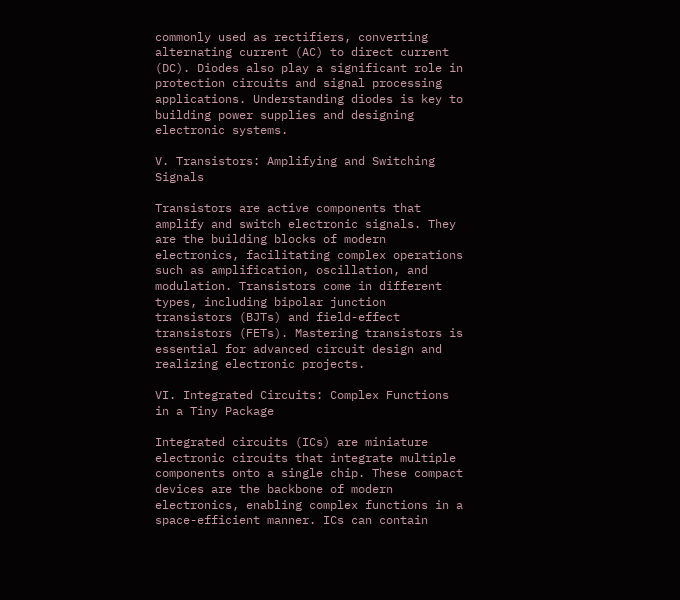commonly used as rectifiers, converting alternating current (AC) to direct current (DC). Diodes also play a significant role in protection circuits and signal processing applications. Understanding diodes is key to building power supplies and designing electronic systems.

V. Transistors: Amplifying and Switching Signals

Transistors are active components that amplify and switch electronic signals. They are the building blocks of modern electronics, facilitating complex operations such as amplification, oscillation, and modulation. Transistors come in different types, including bipolar junction transistors (BJTs) and field-effect transistors (FETs). Mastering transistors is essential for advanced circuit design and realizing electronic projects.

VI. Integrated Circuits: Complex Functions in a Tiny Package

Integrated circuits (ICs) are miniature electronic circuits that integrate multiple components onto a single chip. These compact devices are the backbone of modern electronics, enabling complex functions in a space-efficient manner. ICs can contain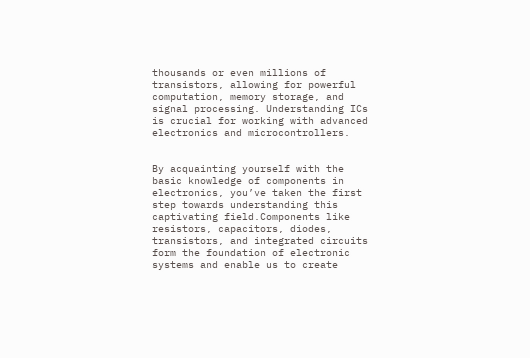thousands or even millions of transistors, allowing for powerful computation, memory storage, and signal processing. Understanding ICs is crucial for working with advanced electronics and microcontrollers.


By acquainting yourself with the basic knowledge of components in electronics, you’ve taken the first step towards understanding this captivating field.Components like resistors, capacitors, diodes, transistors, and integrated circuits form the foundation of electronic systems and enable us to create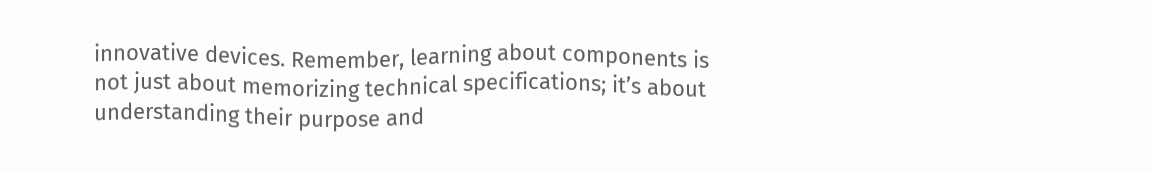innovative devices. Remember, learning about components is not just about memorizing technical specifications; it’s about understanding their purpose and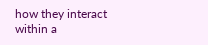how they interact within a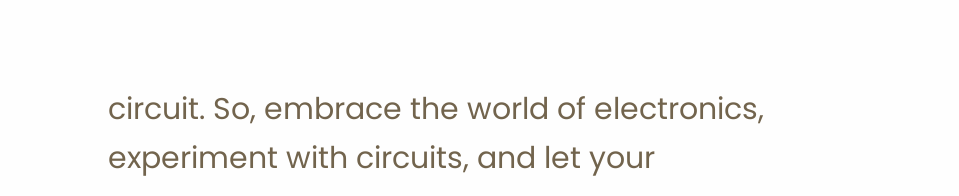circuit. So, embrace the world of electronics, experiment with circuits, and let your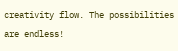creativity flow. The possibilities are endless!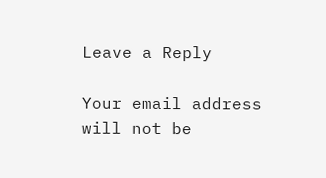Leave a Reply

Your email address will not be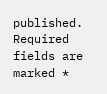published. Required fields are marked *